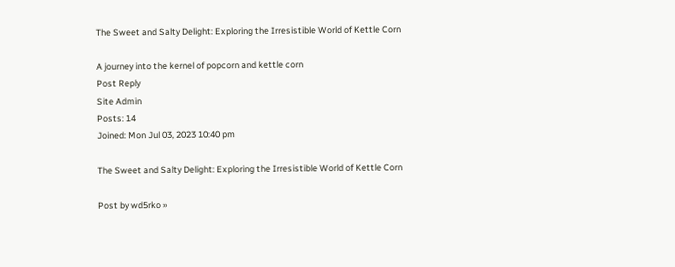The Sweet and Salty Delight: Exploring the Irresistible World of Kettle Corn

A journey into the kernel of popcorn and kettle corn
Post Reply
Site Admin
Posts: 14
Joined: Mon Jul 03, 2023 10:40 pm

The Sweet and Salty Delight: Exploring the Irresistible World of Kettle Corn

Post by wd5rko »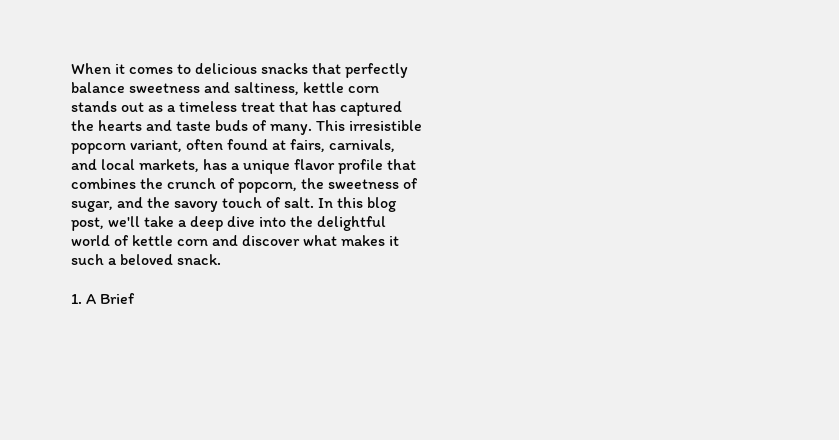When it comes to delicious snacks that perfectly balance sweetness and saltiness, kettle corn stands out as a timeless treat that has captured the hearts and taste buds of many. This irresistible popcorn variant, often found at fairs, carnivals, and local markets, has a unique flavor profile that combines the crunch of popcorn, the sweetness of sugar, and the savory touch of salt. In this blog post, we'll take a deep dive into the delightful world of kettle corn and discover what makes it such a beloved snack.

1. A Brief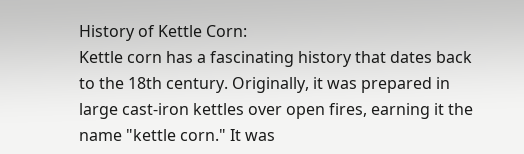History of Kettle Corn:
Kettle corn has a fascinating history that dates back to the 18th century. Originally, it was prepared in large cast-iron kettles over open fires, earning it the name "kettle corn." It was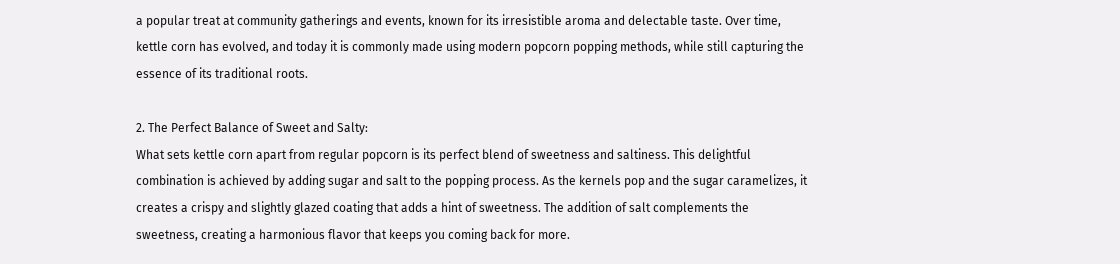a popular treat at community gatherings and events, known for its irresistible aroma and delectable taste. Over time, kettle corn has evolved, and today it is commonly made using modern popcorn popping methods, while still capturing the essence of its traditional roots.

2. The Perfect Balance of Sweet and Salty:
What sets kettle corn apart from regular popcorn is its perfect blend of sweetness and saltiness. This delightful combination is achieved by adding sugar and salt to the popping process. As the kernels pop and the sugar caramelizes, it creates a crispy and slightly glazed coating that adds a hint of sweetness. The addition of salt complements the sweetness, creating a harmonious flavor that keeps you coming back for more.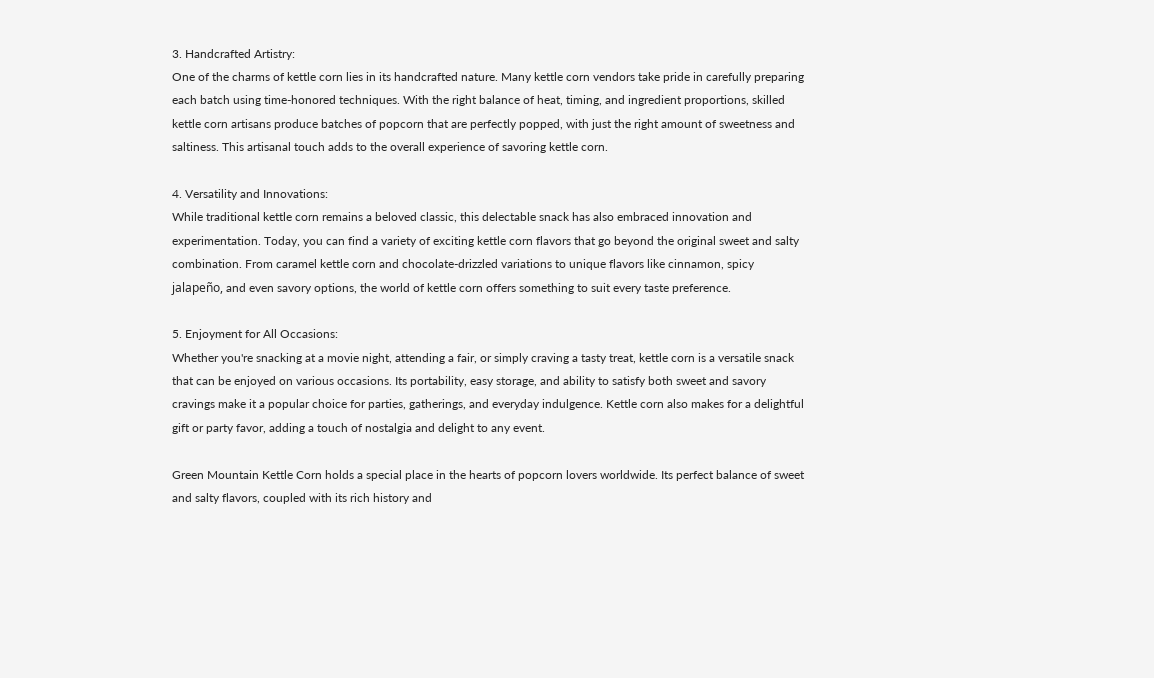3. Handcrafted Artistry:
One of the charms of kettle corn lies in its handcrafted nature. Many kettle corn vendors take pride in carefully preparing each batch using time-honored techniques. With the right balance of heat, timing, and ingredient proportions, skilled kettle corn artisans produce batches of popcorn that are perfectly popped, with just the right amount of sweetness and saltiness. This artisanal touch adds to the overall experience of savoring kettle corn.

4. Versatility and Innovations:
While traditional kettle corn remains a beloved classic, this delectable snack has also embraced innovation and experimentation. Today, you can find a variety of exciting kettle corn flavors that go beyond the original sweet and salty combination. From caramel kettle corn and chocolate-drizzled variations to unique flavors like cinnamon, spicy jalapeño, and even savory options, the world of kettle corn offers something to suit every taste preference.

5. Enjoyment for All Occasions:
Whether you're snacking at a movie night, attending a fair, or simply craving a tasty treat, kettle corn is a versatile snack that can be enjoyed on various occasions. Its portability, easy storage, and ability to satisfy both sweet and savory cravings make it a popular choice for parties, gatherings, and everyday indulgence. Kettle corn also makes for a delightful gift or party favor, adding a touch of nostalgia and delight to any event.

Green Mountain Kettle Corn holds a special place in the hearts of popcorn lovers worldwide. Its perfect balance of sweet and salty flavors, coupled with its rich history and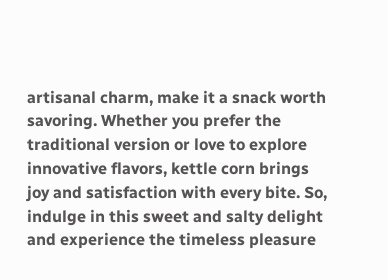artisanal charm, make it a snack worth savoring. Whether you prefer the traditional version or love to explore innovative flavors, kettle corn brings joy and satisfaction with every bite. So, indulge in this sweet and salty delight and experience the timeless pleasure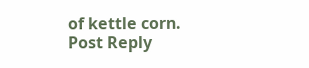of kettle corn.
Post Reply